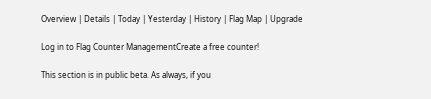Overview | Details | Today | Yesterday | History | Flag Map | Upgrade

Log in to Flag Counter ManagementCreate a free counter!

This section is in public beta. As always, if you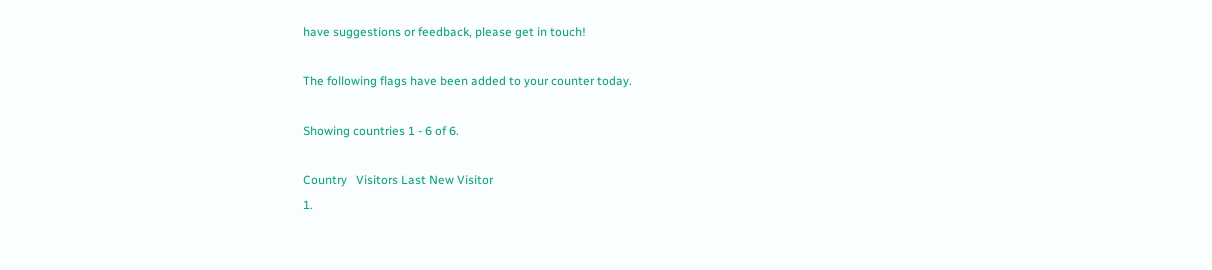have suggestions or feedback, please get in touch!

The following flags have been added to your counter today.

Showing countries 1 - 6 of 6.

Country   Visitors Last New Visitor
1.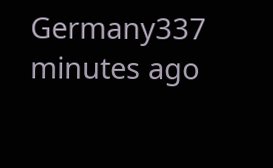Germany337 minutes ago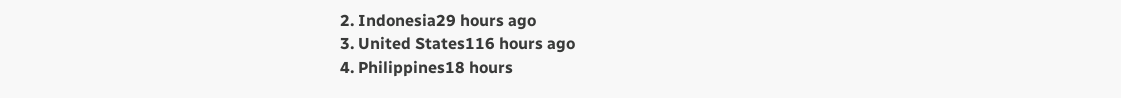2. Indonesia29 hours ago
3. United States116 hours ago
4. Philippines18 hours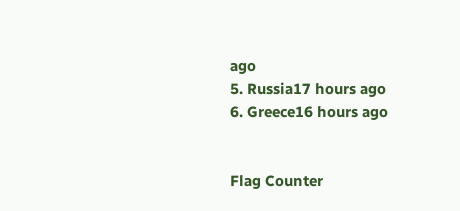ago
5. Russia17 hours ago
6. Greece16 hours ago


Flag Counter